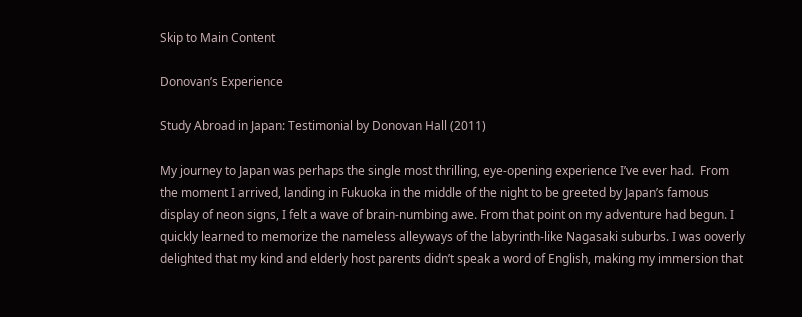Skip to Main Content

Donovan’s Experience

Study Abroad in Japan: Testimonial by Donovan Hall (2011)

My journey to Japan was perhaps the single most thrilling, eye-opening experience I’ve ever had.  From the moment I arrived, landing in Fukuoka in the middle of the night to be greeted by Japan’s famous display of neon signs, I felt a wave of brain-numbing awe. From that point on my adventure had begun. I quickly learned to memorize the nameless alleyways of the labyrinth-like Nagasaki suburbs. I was ooverly delighted that my kind and elderly host parents didn’t speak a word of English, making my immersion that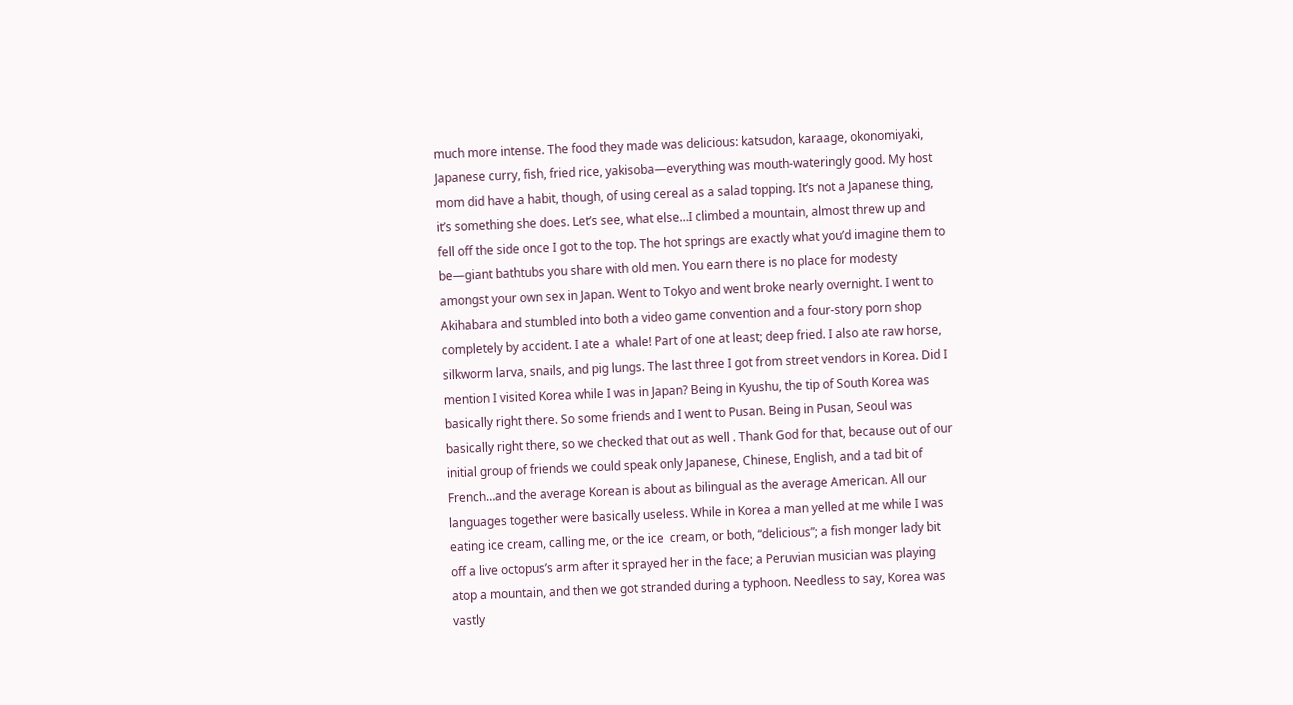much more intense. The food they made was delicious: katsudon, karaage, okonomiyaki, Japanese curry, fish, fried rice, yakisoba—everything was mouth-wateringly good. My host mom did have a habit, though, of using cereal as a salad topping. It’s not a Japanese thing, it’s something she does. Let’s see, what else…I climbed a mountain, almost threw up and fell off the side once I got to the top. The hot springs are exactly what you’d imagine them to be—giant bathtubs you share with old men. You earn there is no place for modesty amongst your own sex in Japan. Went to Tokyo and went broke nearly overnight. I went to Akihabara and stumbled into both a video game convention and a four-story porn shop completely by accident. I ate a  whale! Part of one at least; deep fried. I also ate raw horse, silkworm larva, snails, and pig lungs. The last three I got from street vendors in Korea. Did I mention I visited Korea while I was in Japan? Being in Kyushu, the tip of South Korea was basically right there. So some friends and I went to Pusan. Being in Pusan, Seoul was basically right there, so we checked that out as well . Thank God for that, because out of our initial group of friends we could speak only Japanese, Chinese, English, and a tad bit of French…and the average Korean is about as bilingual as the average American. All our languages together were basically useless. While in Korea a man yelled at me while I was eating ice cream, calling me, or the ice  cream, or both, “delicious”; a fish monger lady bit off a live octopus’s arm after it sprayed her in the face; a Peruvian musician was playing atop a mountain, and then we got stranded during a typhoon. Needless to say, Korea was vastly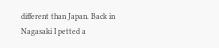different than Japan. Back in Nagasaki I petted a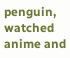penguin, watched anime and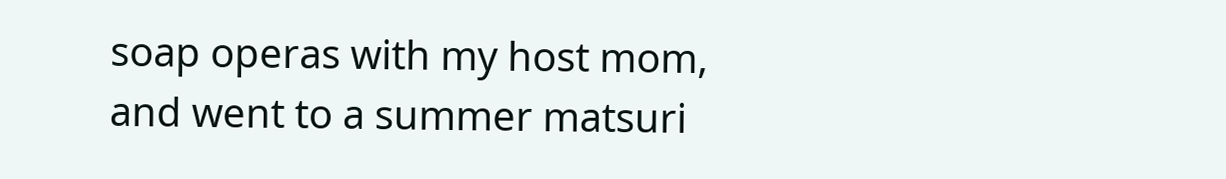soap operas with my host mom, and went to a summer matsuri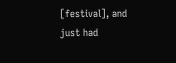[festival], and just had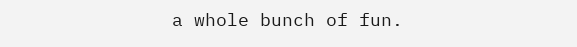a whole bunch of fun.